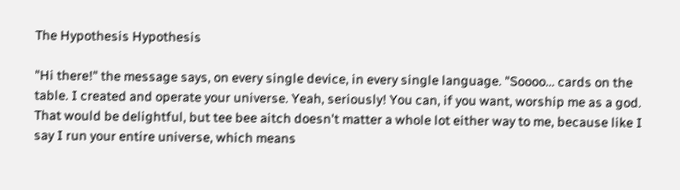The Hypothesis Hypothesis

"Hi there!" the message says, on every single device, in every single language. "Soooo... cards on the table. I created and operate your universe. Yeah, seriously! You can, if you want, worship me as a god. That would be delightful, but tee bee aitch doesn't matter a whole lot either way to me, because like I say I run your entire universe, which means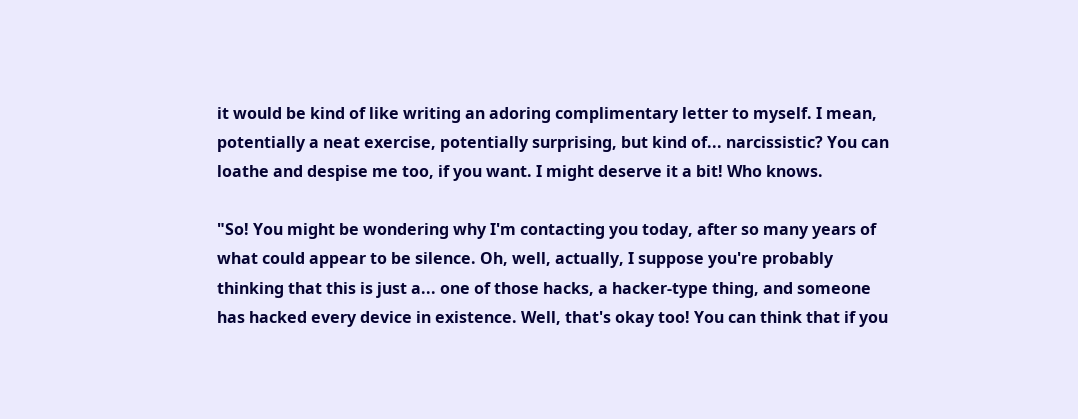it would be kind of like writing an adoring complimentary letter to myself. I mean, potentially a neat exercise, potentially surprising, but kind of... narcissistic? You can loathe and despise me too, if you want. I might deserve it a bit! Who knows.

"So! You might be wondering why I'm contacting you today, after so many years of what could appear to be silence. Oh, well, actually, I suppose you're probably thinking that this is just a... one of those hacks, a hacker-type thing, and someone has hacked every device in existence. Well, that's okay too! You can think that if you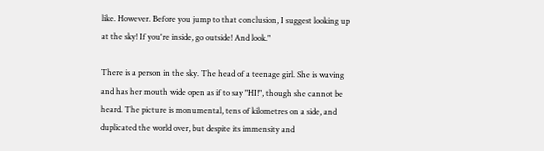like. However. Before you jump to that conclusion, I suggest looking up at the sky! If you're inside, go outside! And look."

There is a person in the sky. The head of a teenage girl. She is waving and has her mouth wide open as if to say "HI!", though she cannot be heard. The picture is monumental, tens of kilometres on a side, and duplicated the world over, but despite its immensity and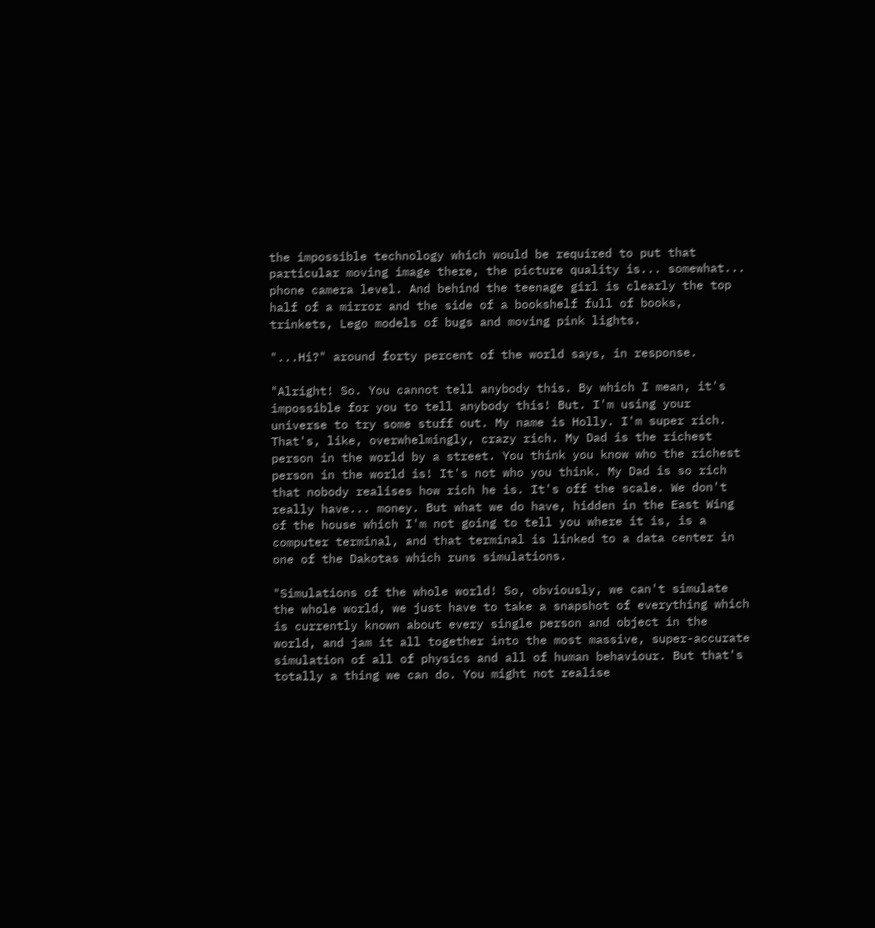the impossible technology which would be required to put that particular moving image there, the picture quality is... somewhat... phone camera level. And behind the teenage girl is clearly the top half of a mirror and the side of a bookshelf full of books, trinkets, Lego models of bugs and moving pink lights.

"...Hi?" around forty percent of the world says, in response.

"Alright! So. You cannot tell anybody this. By which I mean, it's impossible for you to tell anybody this! But. I'm using your universe to try some stuff out. My name is Holly. I'm super rich. That's, like, overwhelmingly, crazy rich. My Dad is the richest person in the world by a street. You think you know who the richest person in the world is! It's not who you think. My Dad is so rich that nobody realises how rich he is. It's off the scale. We don't really have... money. But what we do have, hidden in the East Wing of the house which I'm not going to tell you where it is, is a computer terminal, and that terminal is linked to a data center in one of the Dakotas which runs simulations.

"Simulations of the whole world! So, obviously, we can't simulate the whole world, we just have to take a snapshot of everything which is currently known about every single person and object in the world, and jam it all together into the most massive, super-accurate simulation of all of physics and all of human behaviour. But that's totally a thing we can do. You might not realise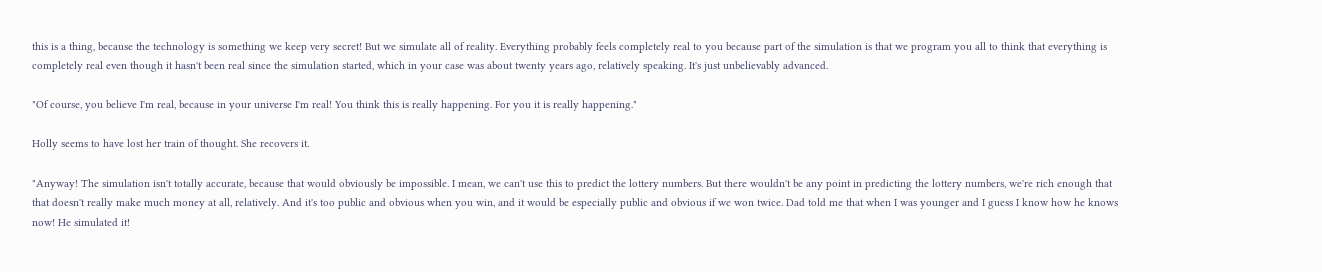this is a thing, because the technology is something we keep very secret! But we simulate all of reality. Everything probably feels completely real to you because part of the simulation is that we program you all to think that everything is completely real even though it hasn't been real since the simulation started, which in your case was about twenty years ago, relatively speaking. It's just unbelievably advanced.

"Of course, you believe I'm real, because in your universe I'm real! You think this is really happening. For you it is really happening."

Holly seems to have lost her train of thought. She recovers it.

"Anyway! The simulation isn't totally accurate, because that would obviously be impossible. I mean, we can't use this to predict the lottery numbers. But there wouldn't be any point in predicting the lottery numbers, we're rich enough that that doesn't really make much money at all, relatively. And it's too public and obvious when you win, and it would be especially public and obvious if we won twice. Dad told me that when I was younger and I guess I know how he knows now! He simulated it!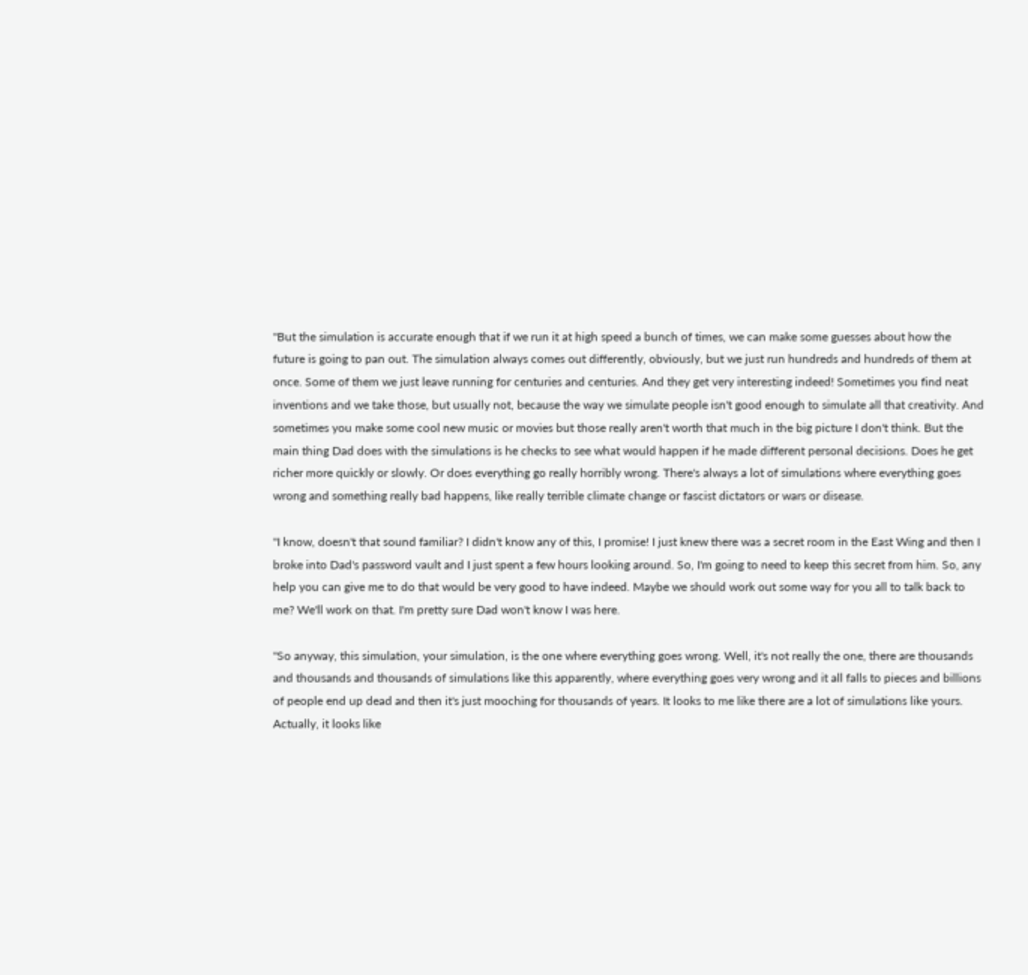"But the simulation is accurate enough that if we run it at high speed a bunch of times, we can make some guesses about how the future is going to pan out. The simulation always comes out differently, obviously, but we just run hundreds and hundreds of them at once. Some of them we just leave running for centuries and centuries. And they get very interesting indeed! Sometimes you find neat inventions and we take those, but usually not, because the way we simulate people isn't good enough to simulate all that creativity. And sometimes you make some cool new music or movies but those really aren't worth that much in the big picture I don't think. But the main thing Dad does with the simulations is he checks to see what would happen if he made different personal decisions. Does he get richer more quickly or slowly. Or does everything go really horribly wrong. There's always a lot of simulations where everything goes wrong and something really bad happens, like really terrible climate change or fascist dictators or wars or disease.

"I know, doesn't that sound familiar? I didn't know any of this, I promise! I just knew there was a secret room in the East Wing and then I broke into Dad's password vault and I just spent a few hours looking around. So, I'm going to need to keep this secret from him. So, any help you can give me to do that would be very good to have indeed. Maybe we should work out some way for you all to talk back to me? We'll work on that. I'm pretty sure Dad won't know I was here.

"So anyway, this simulation, your simulation, is the one where everything goes wrong. Well, it's not really the one, there are thousands and thousands and thousands of simulations like this apparently, where everything goes very wrong and it all falls to pieces and billions of people end up dead and then it's just mooching for thousands of years. It looks to me like there are a lot of simulations like yours. Actually, it looks like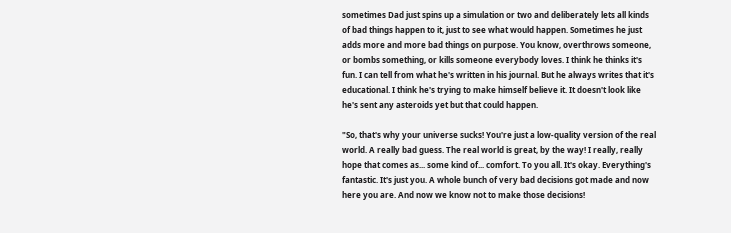sometimes Dad just spins up a simulation or two and deliberately lets all kinds of bad things happen to it, just to see what would happen. Sometimes he just adds more and more bad things on purpose. You know, overthrows someone, or bombs something, or kills someone everybody loves. I think he thinks it's fun. I can tell from what he's written in his journal. But he always writes that it's educational. I think he's trying to make himself believe it. It doesn't look like he's sent any asteroids yet but that could happen.

"So, that's why your universe sucks! You're just a low-quality version of the real world. A really bad guess. The real world is great, by the way! I really, really hope that comes as... some kind of... comfort. To you all. It's okay. Everything's fantastic. It's just you. A whole bunch of very bad decisions got made and now here you are. And now we know not to make those decisions!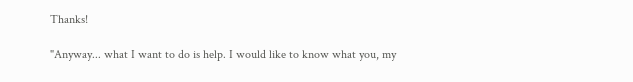Thanks!

"Anyway... what I want to do is help. I would like to know what you, my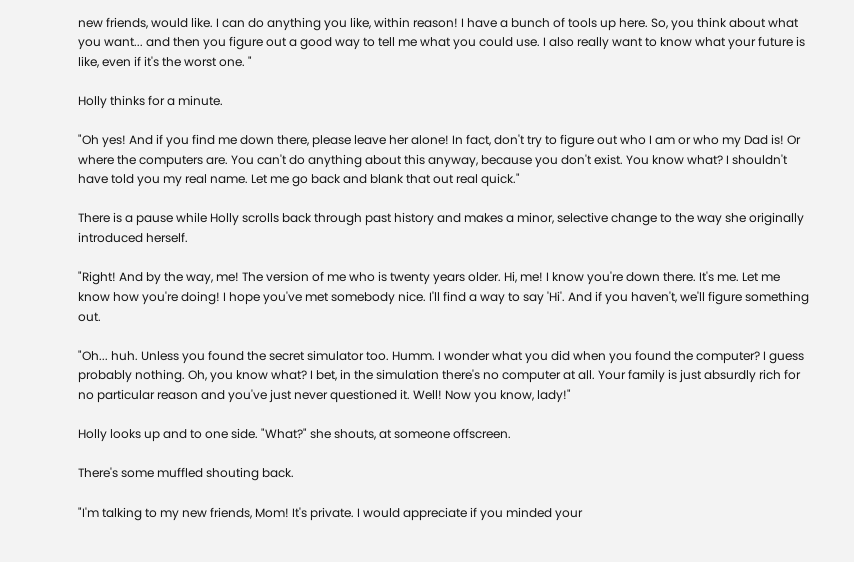new friends, would like. I can do anything you like, within reason! I have a bunch of tools up here. So, you think about what you want... and then you figure out a good way to tell me what you could use. I also really want to know what your future is like, even if it's the worst one. "

Holly thinks for a minute.

"Oh yes! And if you find me down there, please leave her alone! In fact, don't try to figure out who I am or who my Dad is! Or where the computers are. You can't do anything about this anyway, because you don't exist. You know what? I shouldn't have told you my real name. Let me go back and blank that out real quick."

There is a pause while Holly scrolls back through past history and makes a minor, selective change to the way she originally introduced herself.

"Right! And by the way, me! The version of me who is twenty years older. Hi, me! I know you're down there. It's me. Let me know how you're doing! I hope you've met somebody nice. I'll find a way to say 'Hi'. And if you haven't, we'll figure something out.

"Oh... huh. Unless you found the secret simulator too. Humm. I wonder what you did when you found the computer? I guess probably nothing. Oh, you know what? I bet, in the simulation there's no computer at all. Your family is just absurdly rich for no particular reason and you've just never questioned it. Well! Now you know, lady!"

Holly looks up and to one side. "What?" she shouts, at someone offscreen.

There's some muffled shouting back.

"I'm talking to my new friends, Mom! It's private. I would appreciate if you minded your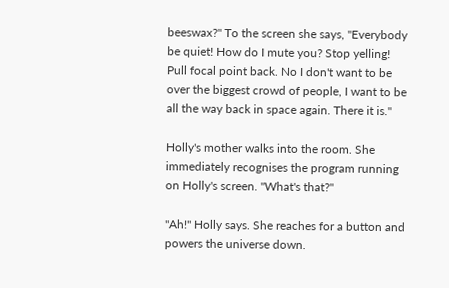beeswax?" To the screen she says, "Everybody be quiet! How do I mute you? Stop yelling! Pull focal point back. No I don't want to be over the biggest crowd of people, I want to be all the way back in space again. There it is."

Holly's mother walks into the room. She immediately recognises the program running on Holly's screen. "What's that?"

"Ah!" Holly says. She reaches for a button and powers the universe down.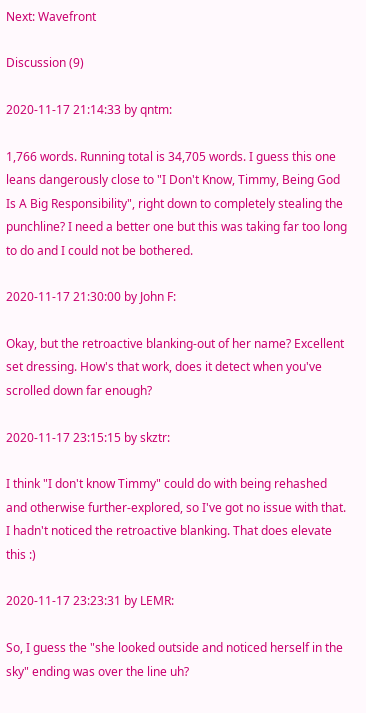Next: Wavefront

Discussion (9)

2020-11-17 21:14:33 by qntm:

1,766 words. Running total is 34,705 words. I guess this one leans dangerously close to "I Don't Know, Timmy, Being God Is A Big Responsibility", right down to completely stealing the punchline? I need a better one but this was taking far too long to do and I could not be bothered.

2020-11-17 21:30:00 by John F:

Okay, but the retroactive blanking-out of her name? Excellent set dressing. How's that work, does it detect when you've scrolled down far enough?

2020-11-17 23:15:15 by skztr:

I think "I don't know Timmy" could do with being rehashed and otherwise further-explored, so I've got no issue with that. I hadn't noticed the retroactive blanking. That does elevate this :)

2020-11-17 23:23:31 by LEMR:

So, I guess the "she looked outside and noticed herself in the sky" ending was over the line uh?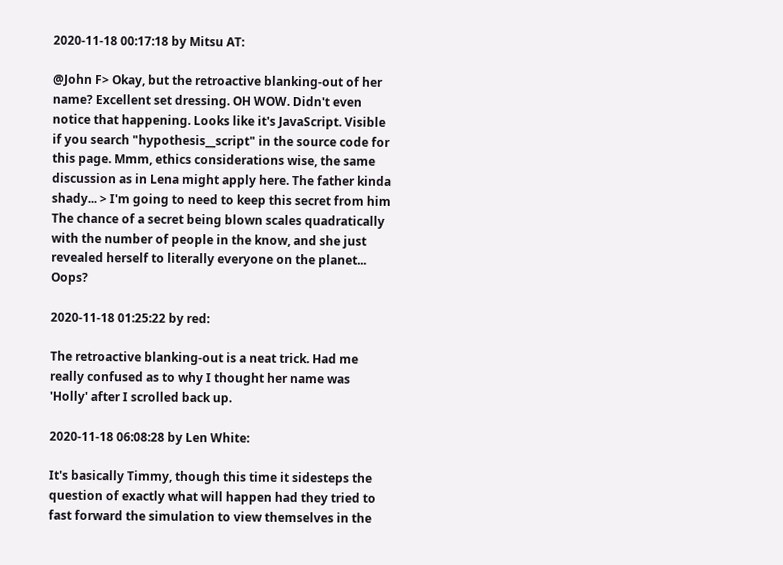2020-11-18 00:17:18 by Mitsu AT:

@John F> Okay, but the retroactive blanking-out of her name? Excellent set dressing. OH WOW. Didn't even notice that happening. Looks like it's JavaScript. Visible if you search "hypothesis__script" in the source code for this page. Mmm, ethics considerations wise, the same discussion as in Lena might apply here. The father kinda shady... > I'm going to need to keep this secret from him The chance of a secret being blown scales quadratically with the number of people in the know, and she just revealed herself to literally everyone on the planet... Oops?

2020-11-18 01:25:22 by red:

The retroactive blanking-out is a neat trick. Had me really confused as to why I thought her name was 'Holly' after I scrolled back up.

2020-11-18 06:08:28 by Len White:

It's basically Timmy, though this time it sidesteps the question of exactly what will happen had they tried to fast forward the simulation to view themselves in the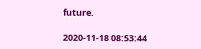future.

2020-11-18 08:53:44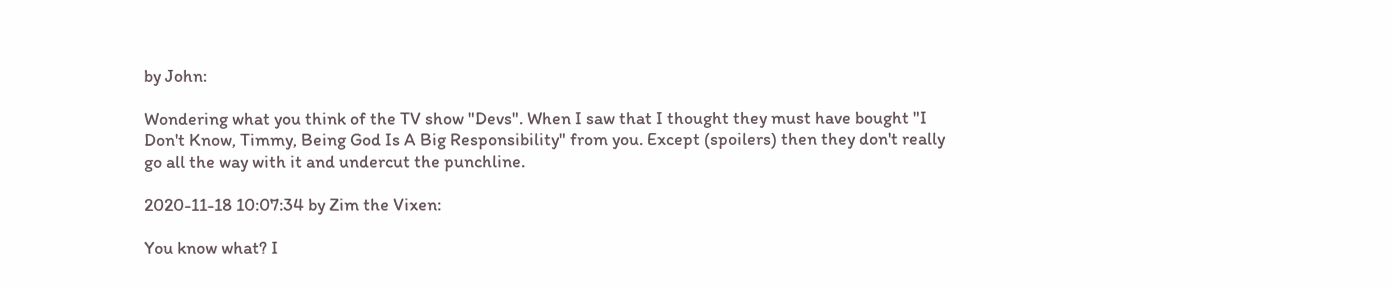by John:

Wondering what you think of the TV show "Devs". When I saw that I thought they must have bought "I Don't Know, Timmy, Being God Is A Big Responsibility" from you. Except (spoilers) then they don't really go all the way with it and undercut the punchline.

2020-11-18 10:07:34 by Zim the Vixen:

You know what? I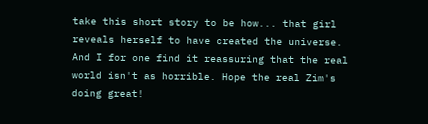take this short story to be how... that girl reveals herself to have created the universe. And I for one find it reassuring that the real world isn't as horrible. Hope the real Zim's doing great!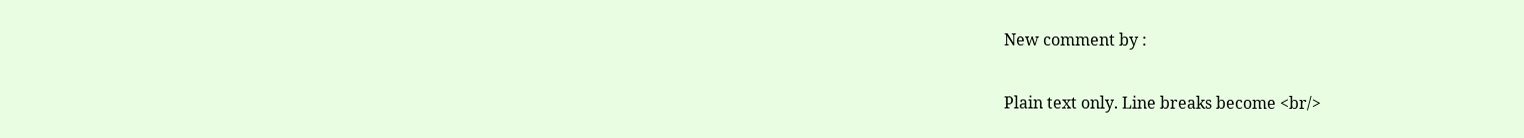New comment by :

Plain text only. Line breaks become <br/>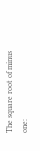The square root of minus one: